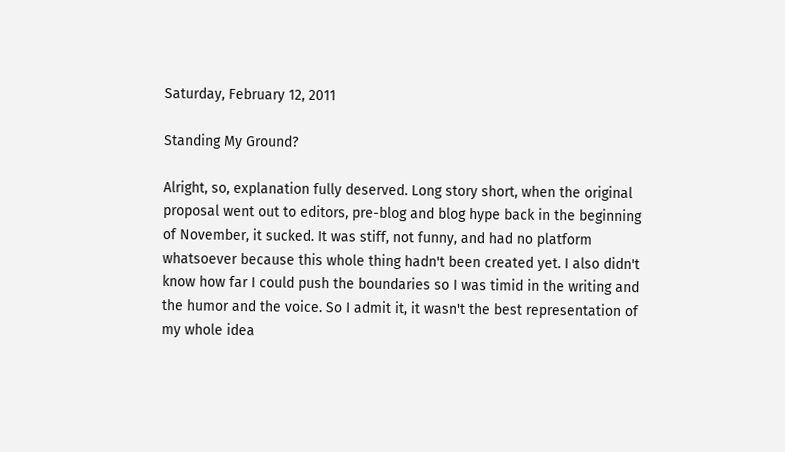Saturday, February 12, 2011

Standing My Ground?

Alright, so, explanation fully deserved. Long story short, when the original proposal went out to editors, pre-blog and blog hype back in the beginning of November, it sucked. It was stiff, not funny, and had no platform whatsoever because this whole thing hadn't been created yet. I also didn't know how far I could push the boundaries so I was timid in the writing and the humor and the voice. So I admit it, it wasn't the best representation of my whole idea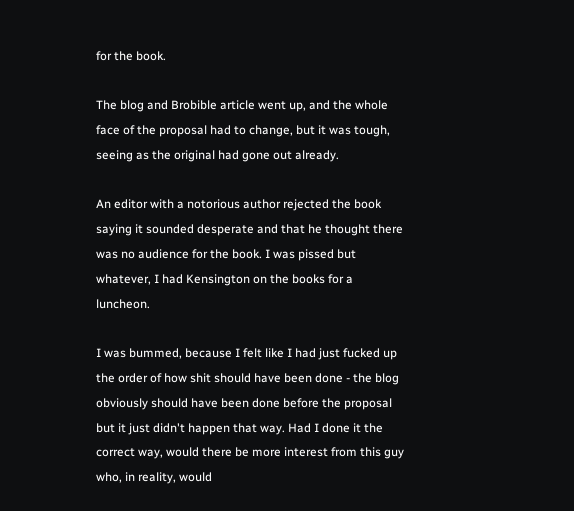for the book.

The blog and Brobible article went up, and the whole face of the proposal had to change, but it was tough, seeing as the original had gone out already.

An editor with a notorious author rejected the book saying it sounded desperate and that he thought there was no audience for the book. I was pissed but whatever, I had Kensington on the books for a luncheon.

I was bummed, because I felt like I had just fucked up the order of how shit should have been done - the blog obviously should have been done before the proposal but it just didn't happen that way. Had I done it the correct way, would there be more interest from this guy who, in reality, would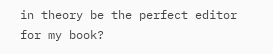in theory be the perfect editor for my book?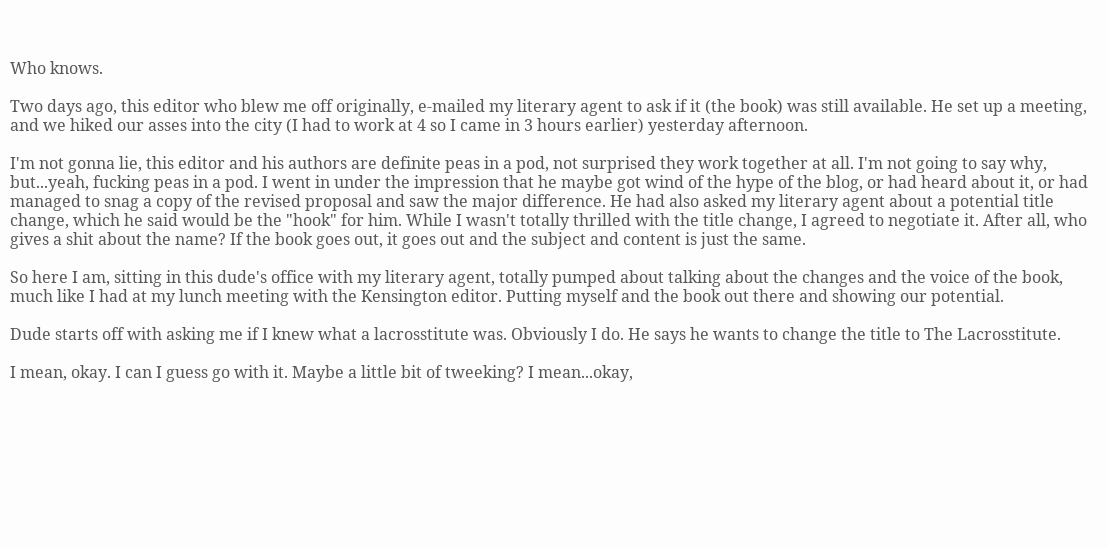Who knows.

Two days ago, this editor who blew me off originally, e-mailed my literary agent to ask if it (the book) was still available. He set up a meeting, and we hiked our asses into the city (I had to work at 4 so I came in 3 hours earlier) yesterday afternoon.

I'm not gonna lie, this editor and his authors are definite peas in a pod, not surprised they work together at all. I'm not going to say why, but...yeah, fucking peas in a pod. I went in under the impression that he maybe got wind of the hype of the blog, or had heard about it, or had managed to snag a copy of the revised proposal and saw the major difference. He had also asked my literary agent about a potential title change, which he said would be the "hook" for him. While I wasn't totally thrilled with the title change, I agreed to negotiate it. After all, who gives a shit about the name? If the book goes out, it goes out and the subject and content is just the same.

So here I am, sitting in this dude's office with my literary agent, totally pumped about talking about the changes and the voice of the book, much like I had at my lunch meeting with the Kensington editor. Putting myself and the book out there and showing our potential.

Dude starts off with asking me if I knew what a lacrosstitute was. Obviously I do. He says he wants to change the title to The Lacrosstitute.

I mean, okay. I can I guess go with it. Maybe a little bit of tweeking? I mean...okay,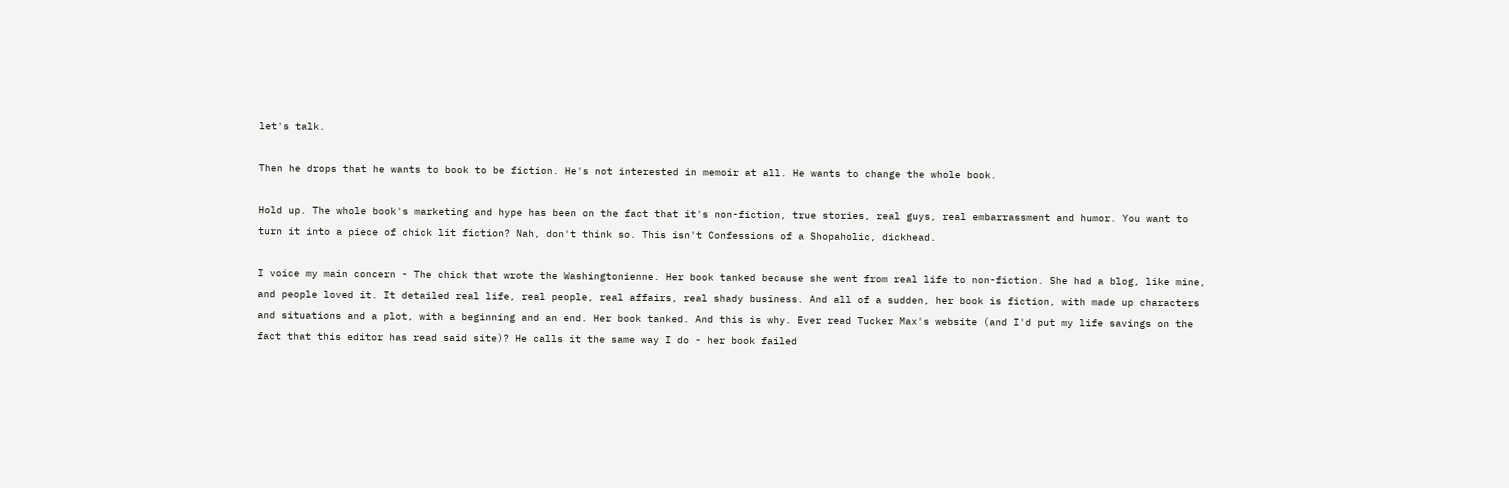let's talk.

Then he drops that he wants to book to be fiction. He's not interested in memoir at all. He wants to change the whole book.

Hold up. The whole book's marketing and hype has been on the fact that it's non-fiction, true stories, real guys, real embarrassment and humor. You want to turn it into a piece of chick lit fiction? Nah, don't think so. This isn't Confessions of a Shopaholic, dickhead.

I voice my main concern - The chick that wrote the Washingtonienne. Her book tanked because she went from real life to non-fiction. She had a blog, like mine, and people loved it. It detailed real life, real people, real affairs, real shady business. And all of a sudden, her book is fiction, with made up characters and situations and a plot, with a beginning and an end. Her book tanked. And this is why. Ever read Tucker Max's website (and I'd put my life savings on the fact that this editor has read said site)? He calls it the same way I do - her book failed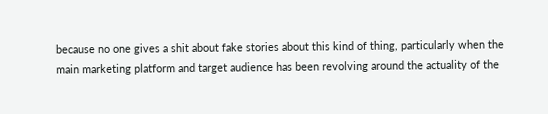because no one gives a shit about fake stories about this kind of thing, particularly when the main marketing platform and target audience has been revolving around the actuality of the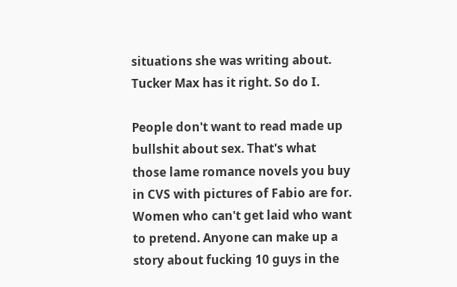situations she was writing about. Tucker Max has it right. So do I.

People don't want to read made up bullshit about sex. That's what those lame romance novels you buy in CVS with pictures of Fabio are for. Women who can't get laid who want to pretend. Anyone can make up a story about fucking 10 guys in the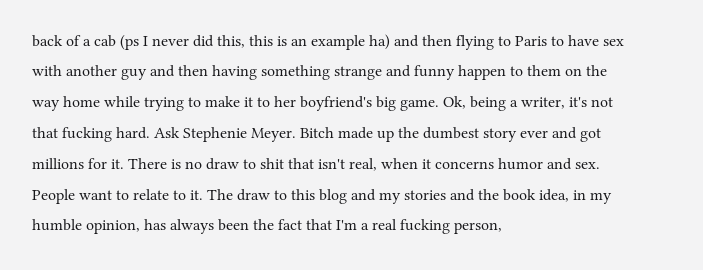back of a cab (ps I never did this, this is an example ha) and then flying to Paris to have sex with another guy and then having something strange and funny happen to them on the way home while trying to make it to her boyfriend's big game. Ok, being a writer, it's not that fucking hard. Ask Stephenie Meyer. Bitch made up the dumbest story ever and got millions for it. There is no draw to shit that isn't real, when it concerns humor and sex. People want to relate to it. The draw to this blog and my stories and the book idea, in my humble opinion, has always been the fact that I'm a real fucking person,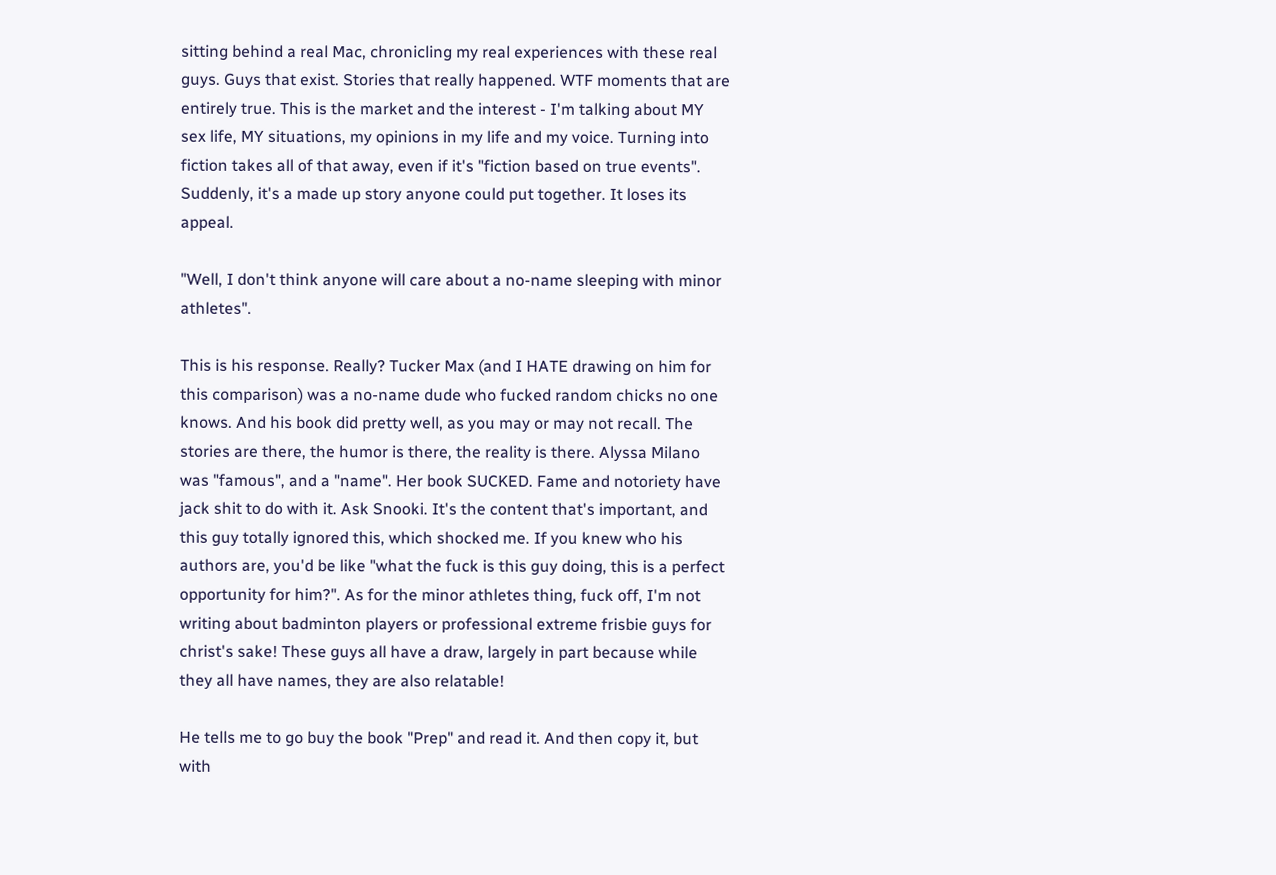sitting behind a real Mac, chronicling my real experiences with these real guys. Guys that exist. Stories that really happened. WTF moments that are entirely true. This is the market and the interest - I'm talking about MY sex life, MY situations, my opinions in my life and my voice. Turning into fiction takes all of that away, even if it's "fiction based on true events". Suddenly, it's a made up story anyone could put together. It loses its appeal.

"Well, I don't think anyone will care about a no-name sleeping with minor athletes".

This is his response. Really? Tucker Max (and I HATE drawing on him for this comparison) was a no-name dude who fucked random chicks no one knows. And his book did pretty well, as you may or may not recall. The stories are there, the humor is there, the reality is there. Alyssa Milano was "famous", and a "name". Her book SUCKED. Fame and notoriety have jack shit to do with it. Ask Snooki. It's the content that's important, and this guy totally ignored this, which shocked me. If you knew who his authors are, you'd be like "what the fuck is this guy doing, this is a perfect opportunity for him?". As for the minor athletes thing, fuck off, I'm not writing about badminton players or professional extreme frisbie guys for christ's sake! These guys all have a draw, largely in part because while they all have names, they are also relatable!

He tells me to go buy the book "Prep" and read it. And then copy it, but with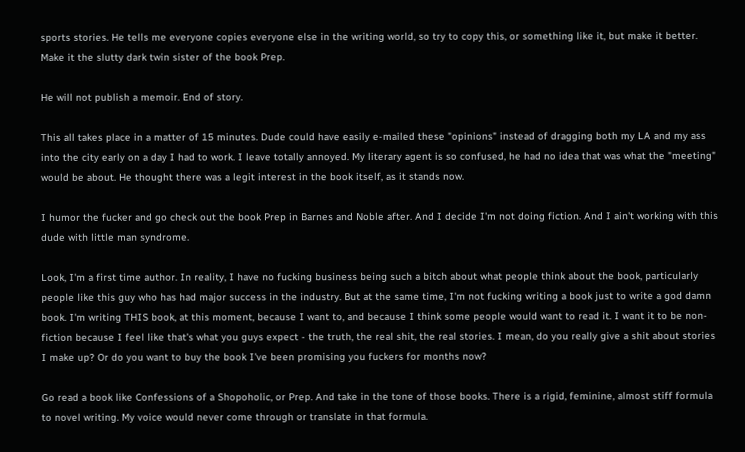sports stories. He tells me everyone copies everyone else in the writing world, so try to copy this, or something like it, but make it better. Make it the slutty dark twin sister of the book Prep.

He will not publish a memoir. End of story.

This all takes place in a matter of 15 minutes. Dude could have easily e-mailed these "opinions" instead of dragging both my LA and my ass into the city early on a day I had to work. I leave totally annoyed. My literary agent is so confused, he had no idea that was what the "meeting" would be about. He thought there was a legit interest in the book itself, as it stands now.

I humor the fucker and go check out the book Prep in Barnes and Noble after. And I decide I'm not doing fiction. And I ain't working with this dude with little man syndrome.

Look, I'm a first time author. In reality, I have no fucking business being such a bitch about what people think about the book, particularly people like this guy who has had major success in the industry. But at the same time, I'm not fucking writing a book just to write a god damn book. I'm writing THIS book, at this moment, because I want to, and because I think some people would want to read it. I want it to be non-fiction because I feel like that's what you guys expect - the truth, the real shit, the real stories. I mean, do you really give a shit about stories I make up? Or do you want to buy the book I've been promising you fuckers for months now?

Go read a book like Confessions of a Shopoholic, or Prep. And take in the tone of those books. There is a rigid, feminine, almost stiff formula to novel writing. My voice would never come through or translate in that formula.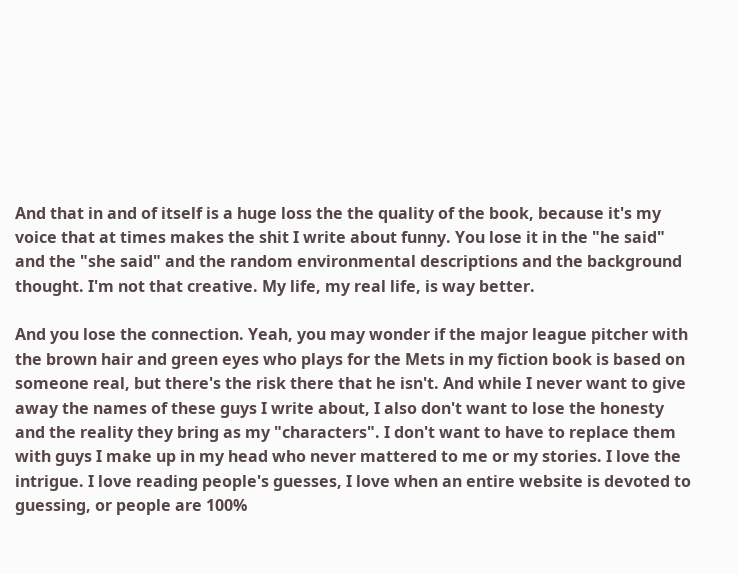And that in and of itself is a huge loss the the quality of the book, because it's my voice that at times makes the shit I write about funny. You lose it in the "he said" and the "she said" and the random environmental descriptions and the background thought. I'm not that creative. My life, my real life, is way better.

And you lose the connection. Yeah, you may wonder if the major league pitcher with the brown hair and green eyes who plays for the Mets in my fiction book is based on someone real, but there's the risk there that he isn't. And while I never want to give away the names of these guys I write about, I also don't want to lose the honesty and the reality they bring as my "characters". I don't want to have to replace them with guys I make up in my head who never mattered to me or my stories. I love the intrigue. I love reading people's guesses, I love when an entire website is devoted to guessing, or people are 100%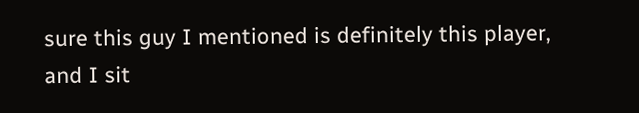sure this guy I mentioned is definitely this player, and I sit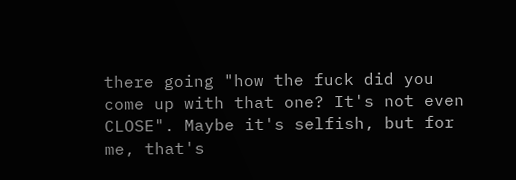there going "how the fuck did you come up with that one? It's not even CLOSE". Maybe it's selfish, but for me, that's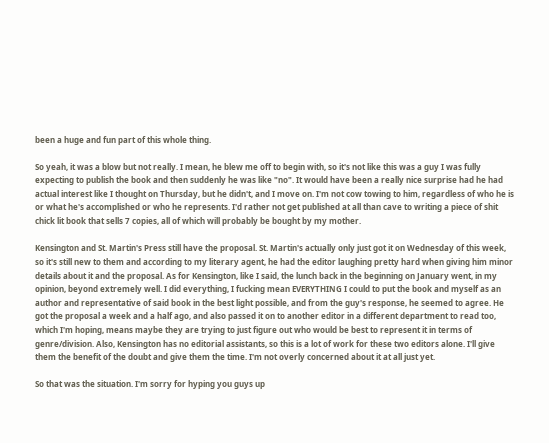been a huge and fun part of this whole thing.

So yeah, it was a blow but not really. I mean, he blew me off to begin with, so it's not like this was a guy I was fully expecting to publish the book and then suddenly he was like "no". It would have been a really nice surprise had he had actual interest like I thought on Thursday, but he didn't, and I move on. I'm not cow towing to him, regardless of who he is or what he's accomplished or who he represents. I'd rather not get published at all than cave to writing a piece of shit chick lit book that sells 7 copies, all of which will probably be bought by my mother.

Kensington and St. Martin's Press still have the proposal. St. Martin's actually only just got it on Wednesday of this week, so it's still new to them and according to my literary agent, he had the editor laughing pretty hard when giving him minor details about it and the proposal. As for Kensington, like I said, the lunch back in the beginning on January went, in my opinion, beyond extremely well. I did everything, I fucking mean EVERYTHING I could to put the book and myself as an author and representative of said book in the best light possible, and from the guy's response, he seemed to agree. He got the proposal a week and a half ago, and also passed it on to another editor in a different department to read too, which I'm hoping, means maybe they are trying to just figure out who would be best to represent it in terms of genre/division. Also, Kensington has no editorial assistants, so this is a lot of work for these two editors alone. I'll give them the benefit of the doubt and give them the time. I'm not overly concerned about it at all just yet.

So that was the situation. I'm sorry for hyping you guys up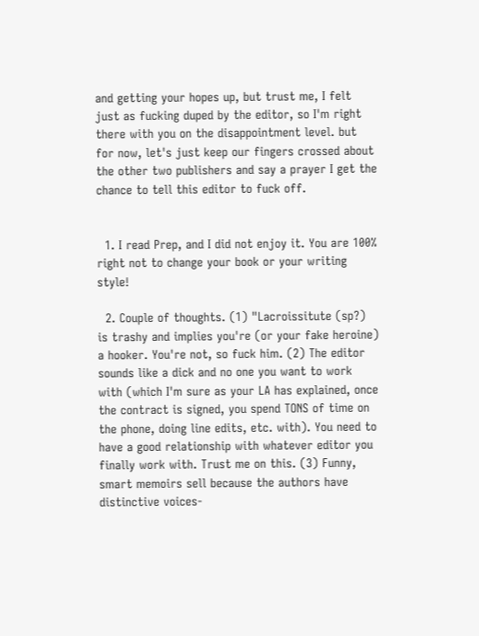and getting your hopes up, but trust me, I felt just as fucking duped by the editor, so I'm right there with you on the disappointment level. but for now, let's just keep our fingers crossed about the other two publishers and say a prayer I get the chance to tell this editor to fuck off.


  1. I read Prep, and I did not enjoy it. You are 100% right not to change your book or your writing style!

  2. Couple of thoughts. (1) "Lacroissitute (sp?) is trashy and implies you're (or your fake heroine) a hooker. You're not, so fuck him. (2) The editor sounds like a dick and no one you want to work with (which I'm sure as your LA has explained, once the contract is signed, you spend TONS of time on the phone, doing line edits, etc. with). You need to have a good relationship with whatever editor you finally work with. Trust me on this. (3) Funny, smart memoirs sell because the authors have distinctive voices-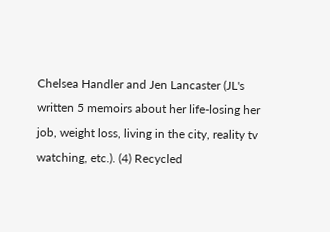Chelsea Handler and Jen Lancaster (JL's written 5 memoirs about her life-losing her job, weight loss, living in the city, reality tv watching, etc.). (4) Recycled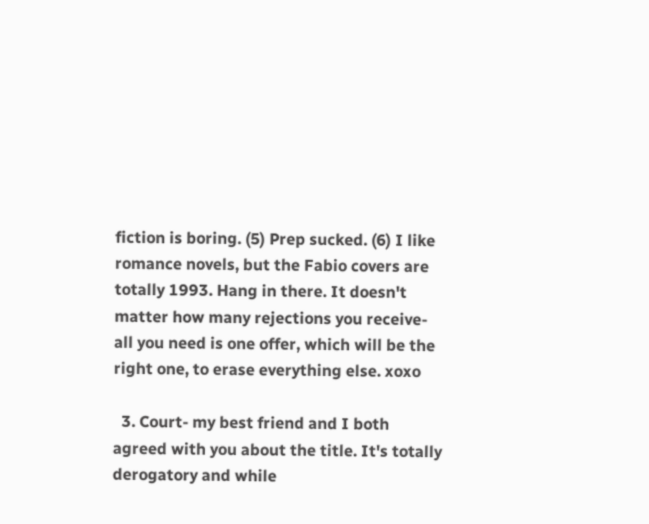fiction is boring. (5) Prep sucked. (6) I like romance novels, but the Fabio covers are totally 1993. Hang in there. It doesn't matter how many rejections you receive-all you need is one offer, which will be the right one, to erase everything else. xoxo

  3. Court- my best friend and I both agreed with you about the title. It's totally derogatory and while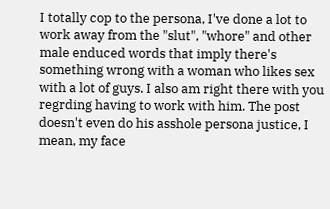I totally cop to the persona, I've done a lot to work away from the "slut", "whore" and other male enduced words that imply there's something wrong with a woman who likes sex with a lot of guys. I also am right there with you regrding having to work with him. The post doesn't even do his asshole persona justice, I mean, my face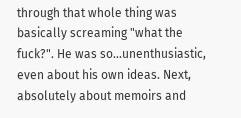through that whole thing was basically screaming "what the fuck?". He was so...unenthusiastic, even about his own ideas. Next, absolutely about memoirs and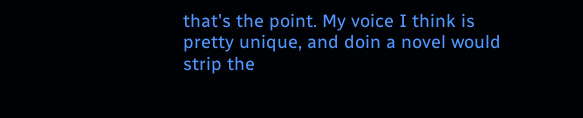that's the point. My voice I think is pretty unique, and doin a novel would strip the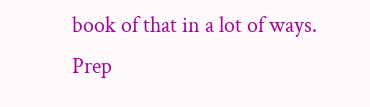book of that in a lot of ways. Prep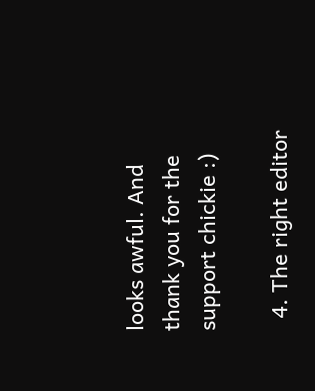looks awful. And thank you for the support chickie :)

  4. The right editor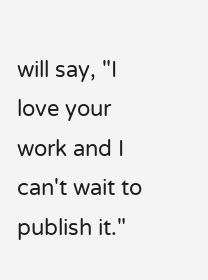will say, "I love your work and I can't wait to publish it."